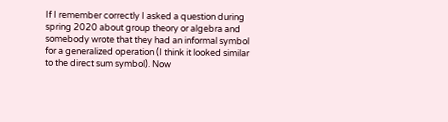If I remember correctly I asked a question during spring 2020 about group theory or algebra and somebody wrote that they had an informal symbol for a generalized operation (I think it looked similar to the direct sum symbol). Now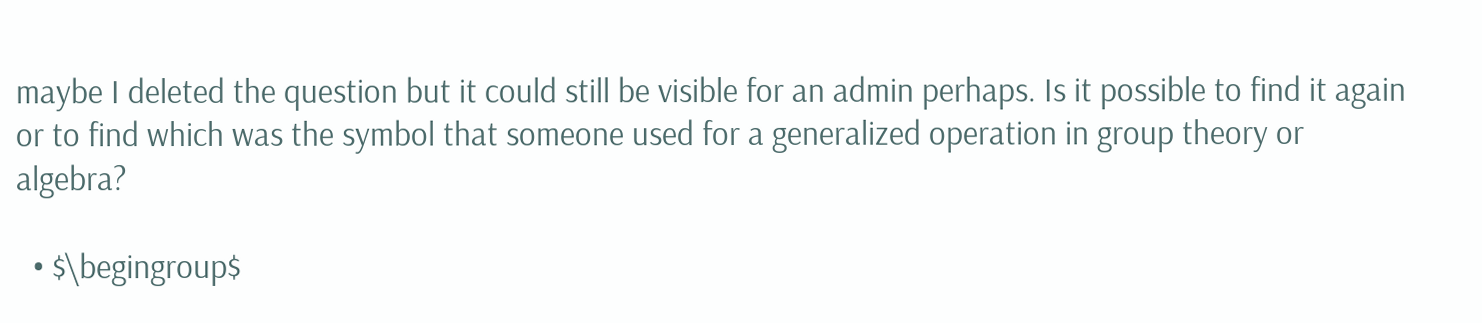maybe I deleted the question but it could still be visible for an admin perhaps. Is it possible to find it again or to find which was the symbol that someone used for a generalized operation in group theory or algebra?

  • $\begingroup$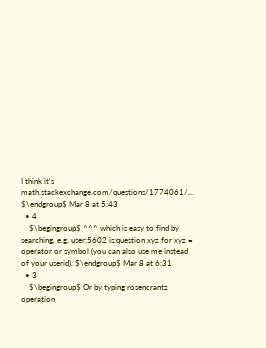I think it's math.stackexchange.com/questions/1774061/… $\endgroup$ Mar 8 at 5:43
  • 4
    $\begingroup$ ^^^ which is easy to find by searching, e.g. user:5602 is:question xyz for xyz = operator or symbol (you can also use me instead of your userid). $\endgroup$ Mar 8 at 6:31
  • 3
    $\begingroup$ Or by typing rosencrantz operation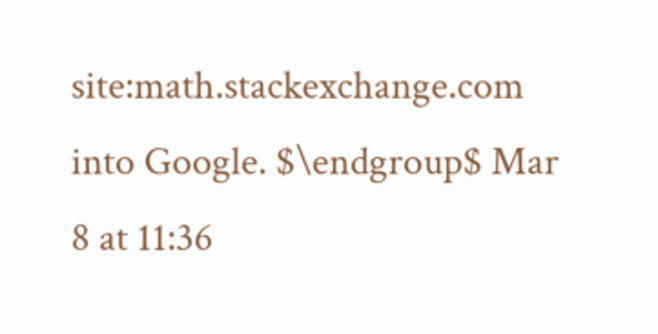site:math.stackexchange.com into Google. $\endgroup$ Mar 8 at 11:36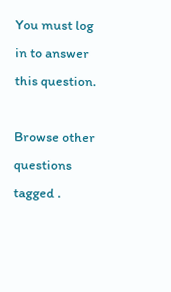You must log in to answer this question.

Browse other questions tagged .